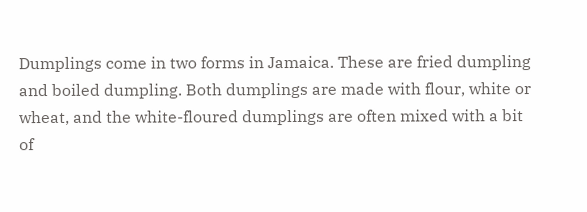Dumplings come in two forms in Jamaica. These are fried dumpling and boiled dumpling. Both dumplings are made with flour, white or wheat, and the white-floured dumplings are often mixed with a bit of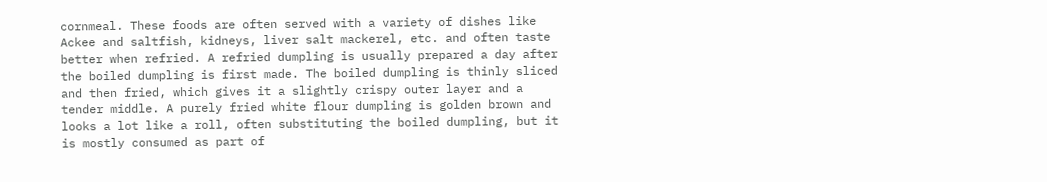cornmeal. These foods are often served with a variety of dishes like Ackee and saltfish, kidneys, liver salt mackerel, etc. and often taste better when refried. A refried dumpling is usually prepared a day after the boiled dumpling is first made. The boiled dumpling is thinly sliced and then fried, which gives it a slightly crispy outer layer and a tender middle. A purely fried white flour dumpling is golden brown and looks a lot like a roll, often substituting the boiled dumpling, but it is mostly consumed as part of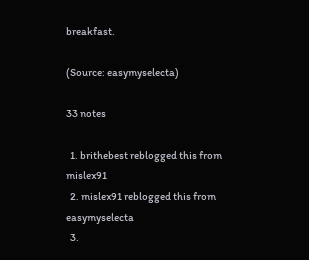breakfast.

(Source: easymyselecta)

33 notes

  1. brithebest reblogged this from mislex91
  2. mislex91 reblogged this from easymyselecta
  3.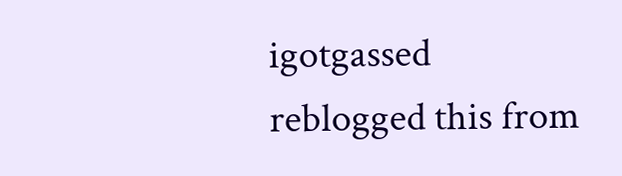igotgassed reblogged this from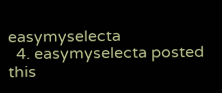easymyselecta
  4. easymyselecta posted this